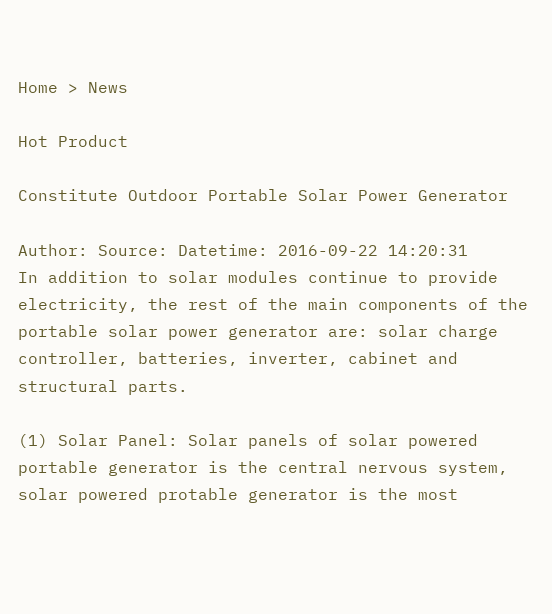Home > News

Hot Product

Constitute Outdoor Portable Solar Power Generator

Author: Source: Datetime: 2016-09-22 14:20:31
In addition to solar modules continue to provide electricity, the rest of the main components of the portable solar power generator are: solar charge controller, batteries, inverter, cabinet and structural parts.

(1) Solar Panel: Solar panels of solar powered portable generator is the central nervous system, solar powered protable generator is the most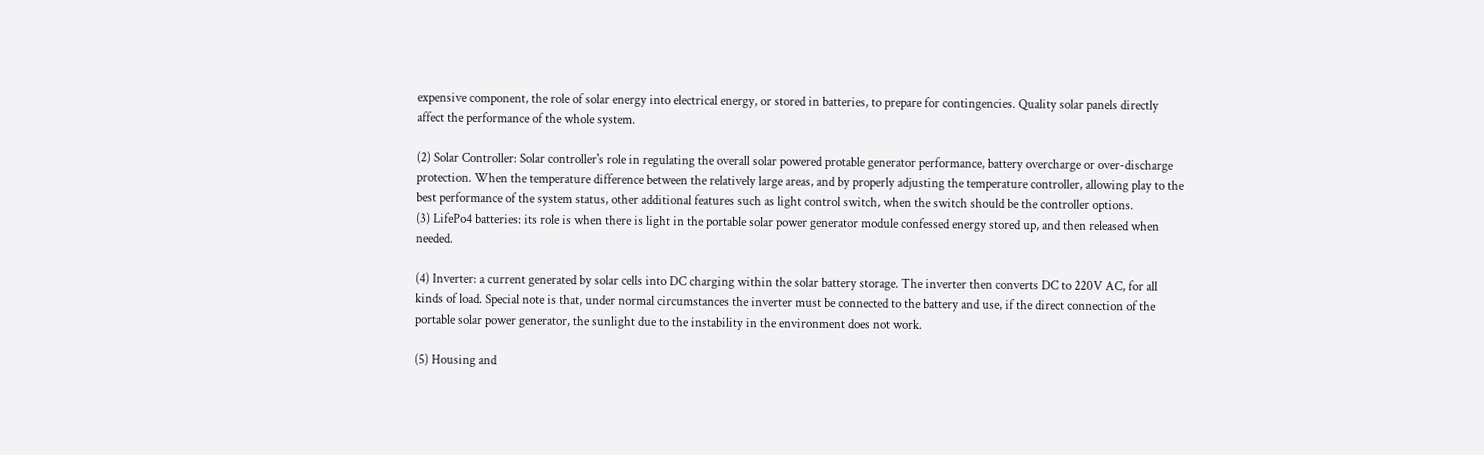expensive component, the role of solar energy into electrical energy, or stored in batteries, to prepare for contingencies. Quality solar panels directly affect the performance of the whole system.

(2) Solar Controller: Solar controller's role in regulating the overall solar powered protable generator performance, battery overcharge or over-discharge protection. When the temperature difference between the relatively large areas, and by properly adjusting the temperature controller, allowing play to the best performance of the system status, other additional features such as light control switch, when the switch should be the controller options.
(3) LifePo4 batteries: its role is when there is light in the portable solar power generator module confessed energy stored up, and then released when needed.

(4) Inverter: a current generated by solar cells into DC charging within the solar battery storage. The inverter then converts DC to 220V AC, for all kinds of load. Special note is that, under normal circumstances the inverter must be connected to the battery and use, if the direct connection of the portable solar power generator, the sunlight due to the instability in the environment does not work.

(5) Housing and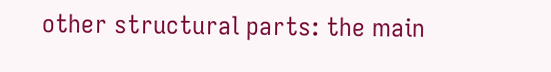other structural parts: the main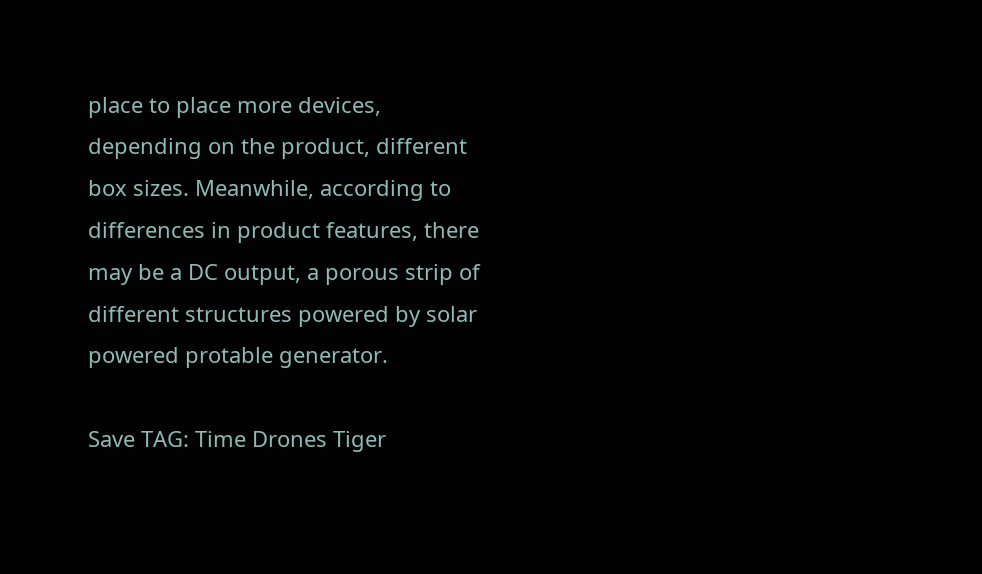place to place more devices, depending on the product, different box sizes. Meanwhile, according to differences in product features, there may be a DC output, a porous strip of different structures powered by solar powered protable generator.

Save TAG: Time Drones Tiger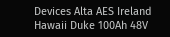Devices Alta AES Ireland Hawaii Duke 100Ah 48V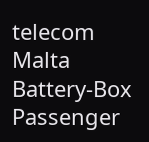telecom Malta Battery-Box Passenger